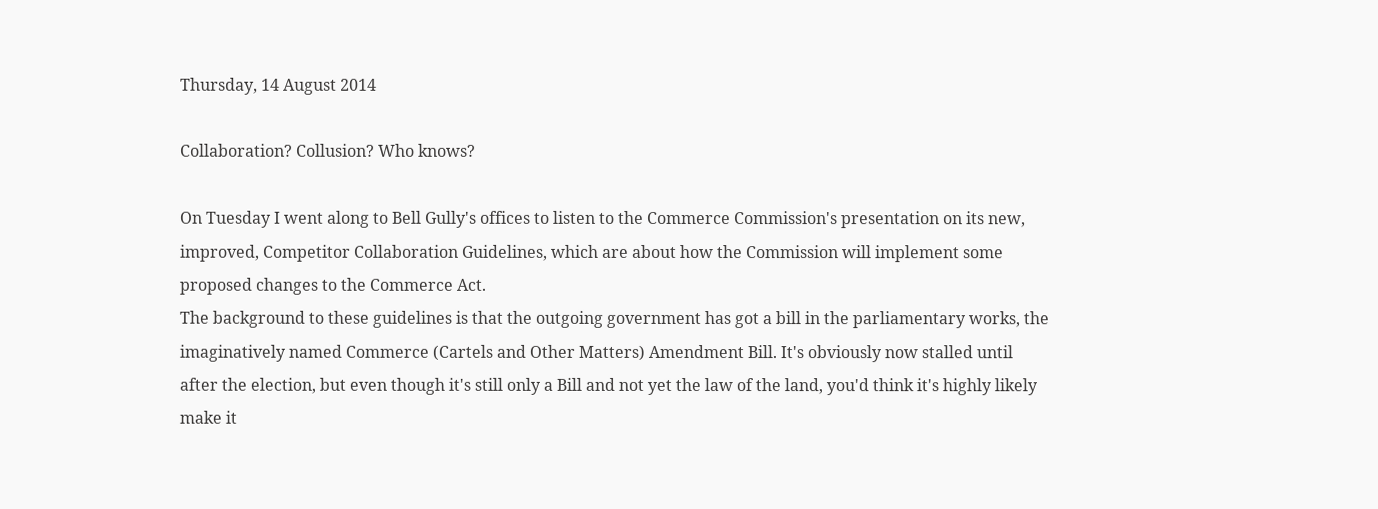Thursday, 14 August 2014

Collaboration? Collusion? Who knows?

On Tuesday I went along to Bell Gully's offices to listen to the Commerce Commission's presentation on its new, improved, Competitor Collaboration Guidelines, which are about how the Commission will implement some proposed changes to the Commerce Act.
The background to these guidelines is that the outgoing government has got a bill in the parliamentary works, the imaginatively named Commerce (Cartels and Other Matters) Amendment Bill. It's obviously now stalled until after the election, but even though it's still only a Bill and not yet the law of the land, you'd think it's highly likely make it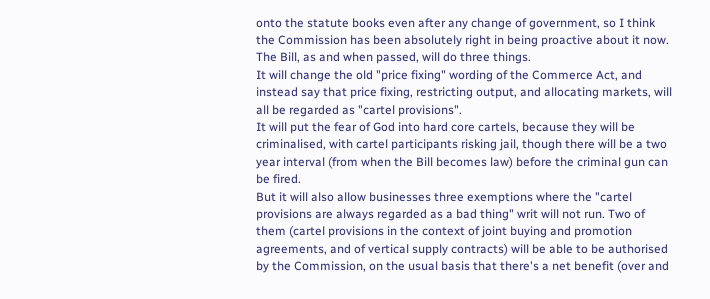onto the statute books even after any change of government, so I think the Commission has been absolutely right in being proactive about it now.
The Bill, as and when passed, will do three things.
It will change the old "price fixing" wording of the Commerce Act, and instead say that price fixing, restricting output, and allocating markets, will all be regarded as "cartel provisions".
It will put the fear of God into hard core cartels, because they will be criminalised, with cartel participants risking jail, though there will be a two year interval (from when the Bill becomes law) before the criminal gun can be fired.
But it will also allow businesses three exemptions where the "cartel provisions are always regarded as a bad thing" writ will not run. Two of them (cartel provisions in the context of joint buying and promotion agreements, and of vertical supply contracts) will be able to be authorised by the Commission, on the usual basis that there's a net benefit (over and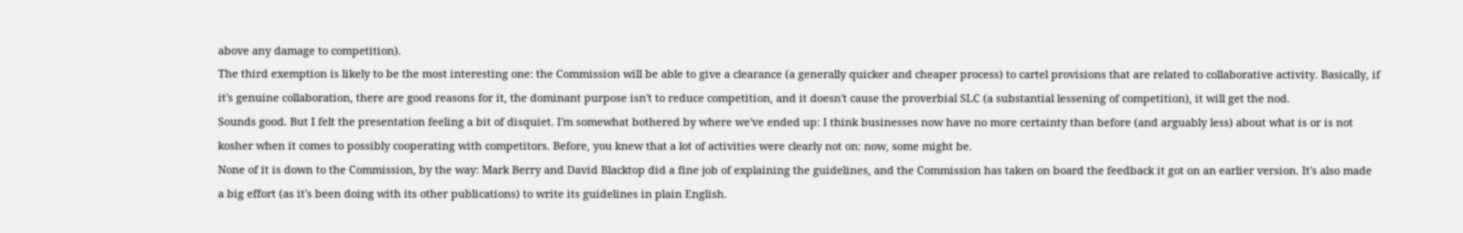above any damage to competition).
The third exemption is likely to be the most interesting one: the Commission will be able to give a clearance (a generally quicker and cheaper process) to cartel provisions that are related to collaborative activity. Basically, if it's genuine collaboration, there are good reasons for it, the dominant purpose isn't to reduce competition, and it doesn't cause the proverbial SLC (a substantial lessening of competition), it will get the nod.
Sounds good. But I felt the presentation feeling a bit of disquiet. I'm somewhat bothered by where we've ended up: I think businesses now have no more certainty than before (and arguably less) about what is or is not kosher when it comes to possibly cooperating with competitors. Before, you knew that a lot of activities were clearly not on: now, some might be.
None of it is down to the Commission, by the way: Mark Berry and David Blacktop did a fine job of explaining the guidelines, and the Commission has taken on board the feedback it got on an earlier version. It's also made a big effort (as it's been doing with its other publications) to write its guidelines in plain English.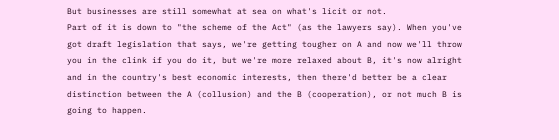But businesses are still somewhat at sea on what's licit or not.
Part of it is down to "the scheme of the Act" (as the lawyers say). When you've got draft legislation that says, we're getting tougher on A and now we'll throw you in the clink if you do it, but we're more relaxed about B, it's now alright and in the country's best economic interests, then there'd better be a clear distinction between the A (collusion) and the B (cooperation), or not much B is going to happen.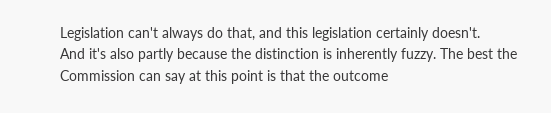Legislation can't always do that, and this legislation certainly doesn't.
And it's also partly because the distinction is inherently fuzzy. The best the Commission can say at this point is that the outcome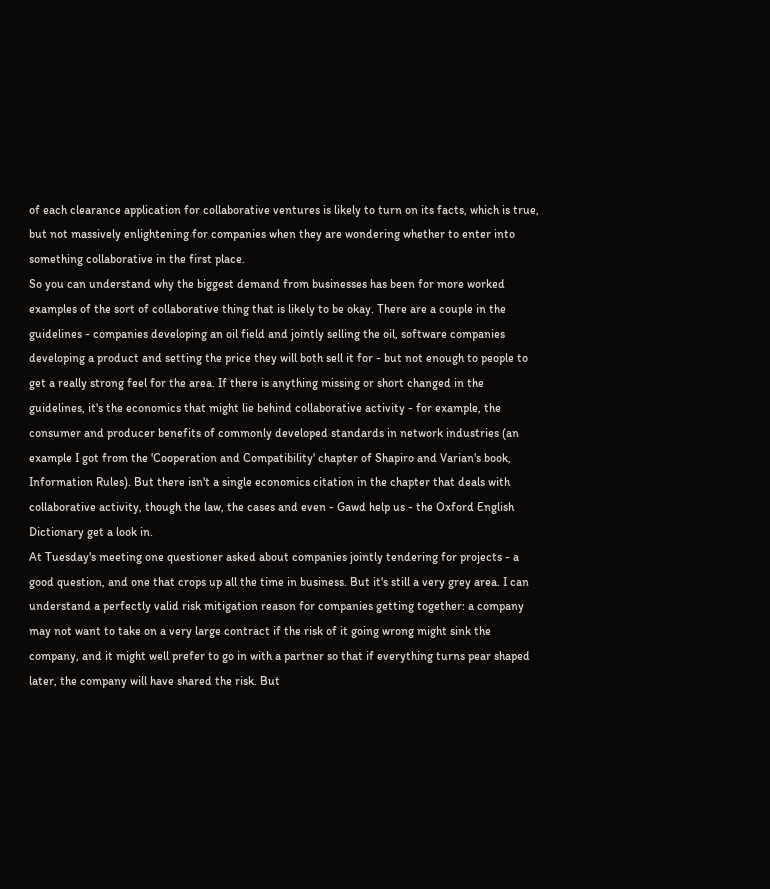of each clearance application for collaborative ventures is likely to turn on its facts, which is true, but not massively enlightening for companies when they are wondering whether to enter into something collaborative in the first place.
So you can understand why the biggest demand from businesses has been for more worked examples of the sort of collaborative thing that is likely to be okay. There are a couple in the guidelines - companies developing an oil field and jointly selling the oil, software companies developing a product and setting the price they will both sell it for - but not enough to people to get a really strong feel for the area. If there is anything missing or short changed in the guidelines, it's the economics that might lie behind collaborative activity - for example, the consumer and producer benefits of commonly developed standards in network industries (an example I got from the 'Cooperation and Compatibility' chapter of Shapiro and Varian's book, Information Rules). But there isn't a single economics citation in the chapter that deals with collaborative activity, though the law, the cases and even - Gawd help us - the Oxford English Dictionary get a look in.
At Tuesday's meeting one questioner asked about companies jointly tendering for projects - a good question, and one that crops up all the time in business. But it's still a very grey area. I can understand a perfectly valid risk mitigation reason for companies getting together: a company may not want to take on a very large contract if the risk of it going wrong might sink the company, and it might well prefer to go in with a partner so that if everything turns pear shaped later, the company will have shared the risk. But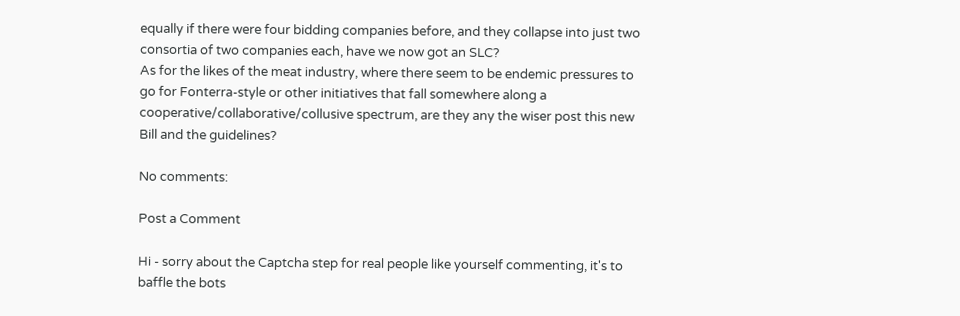equally if there were four bidding companies before, and they collapse into just two consortia of two companies each, have we now got an SLC?
As for the likes of the meat industry, where there seem to be endemic pressures to go for Fonterra-style or other initiatives that fall somewhere along a cooperative/collaborative/collusive spectrum, are they any the wiser post this new Bill and the guidelines?

No comments:

Post a Comment

Hi - sorry about the Captcha step for real people like yourself commenting, it's to baffle the bots